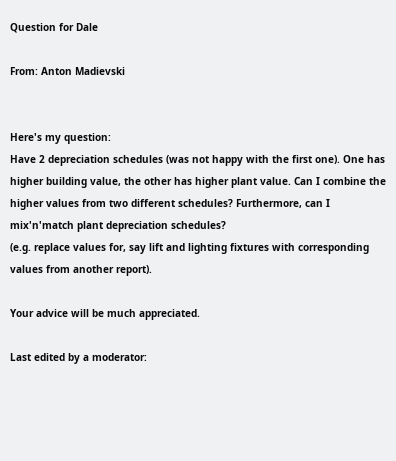Question for Dale

From: Anton Madievski


Here's my question:
Have 2 depreciation schedules (was not happy with the first one). One has higher building value, the other has higher plant value. Can I combine the higher values from two different schedules? Furthermore, can I mix'n'match plant depreciation schedules?
(e.g. replace values for, say lift and lighting fixtures with corresponding values from another report).

Your advice will be much appreciated.

Last edited by a moderator: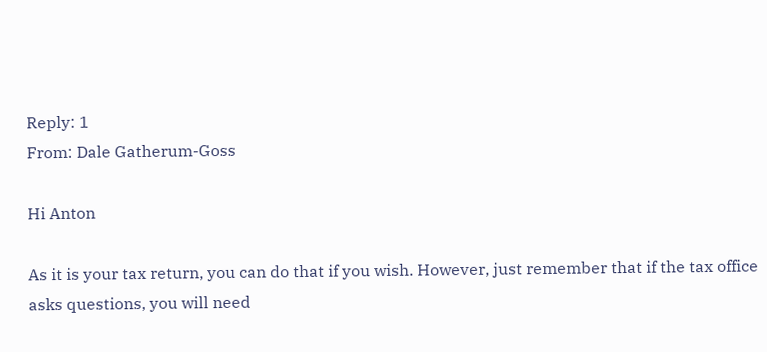Reply: 1
From: Dale Gatherum-Goss

Hi Anton

As it is your tax return, you can do that if you wish. However, just remember that if the tax office asks questions, you will need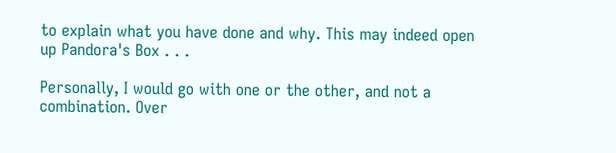to explain what you have done and why. This may indeed open up Pandora's Box . . .

Personally, I would go with one or the other, and not a combination. Over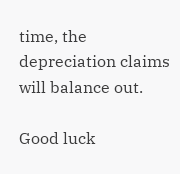time, the depreciation claims will balance out.

Good luck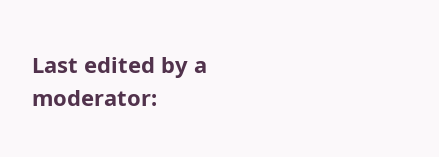Last edited by a moderator: